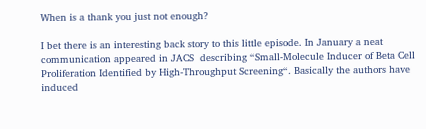When is a thank you just not enough?

I bet there is an interesting back story to this little episode. In January a neat communication appeared in JACS  describing “Small-Molecule Inducer of Beta Cell Proliferation Identified by High-Throughput Screening“. Basically the authors have induced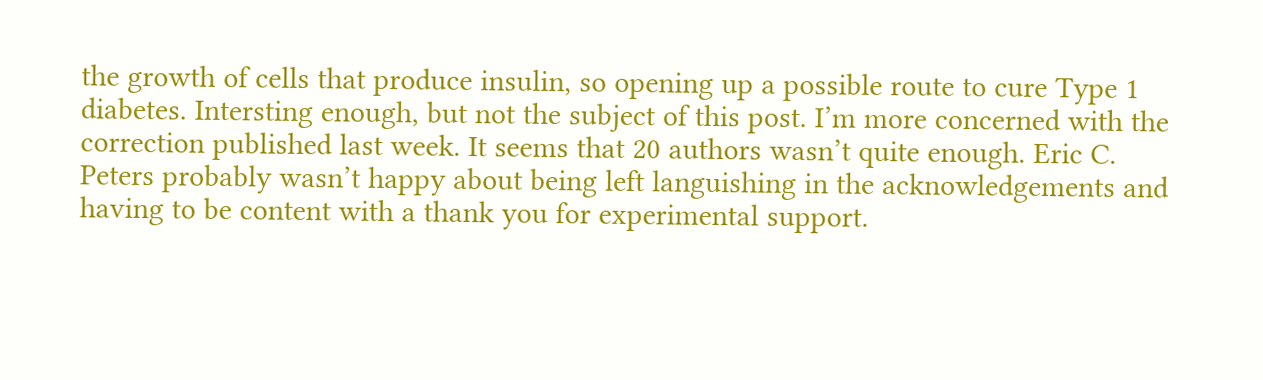the growth of cells that produce insulin, so opening up a possible route to cure Type 1 diabetes. Intersting enough, but not the subject of this post. I’m more concerned with the correction published last week. It seems that 20 authors wasn’t quite enough. Eric C. Peters probably wasn’t happy about being left languishing in the acknowledgements and having to be content with a thank you for experimental support.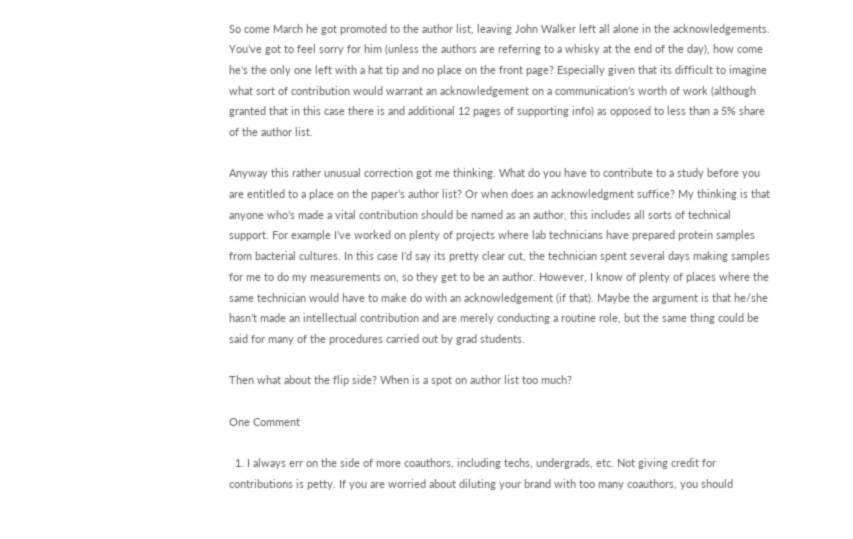So come March he got promoted to the author list, leaving John Walker left all alone in the acknowledgements. You’ve got to feel sorry for him (unless the authors are referring to a whisky at the end of the day), how come he’s the only one left with a hat tip and no place on the front page? Especially given that its difficult to imagine what sort of contribution would warrant an acknowledgement on a communication’s worth of work (although granted that in this case there is and additional 12 pages of supporting info) as opposed to less than a 5% share of the author list.

Anyway this rather unusual correction got me thinking. What do you have to contribute to a study before you are entitled to a place on the paper’s author list? Or when does an acknowledgment suffice? My thinking is that anyone who’s made a vital contribution should be named as an author, this includes all sorts of technical support. For example I’ve worked on plenty of projects where lab technicians have prepared protein samples from bacterial cultures. In this case I’d say its pretty clear cut, the technician spent several days making samples for me to do my measurements on, so they get to be an author. However, I know of plenty of places where the same technician would have to make do with an acknowledgement (if that). Maybe the argument is that he/she hasn’t made an intellectual contribution and are merely conducting a routine role, but the same thing could be said for many of the procedures carried out by grad students.

Then what about the flip side? When is a spot on author list too much?

One Comment

  1. I always err on the side of more coauthors, including techs, undergrads, etc. Not giving credit for contributions is petty. If you are worried about diluting your brand with too many coauthors, you should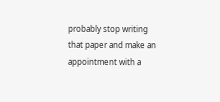probably stop writing that paper and make an appointment with a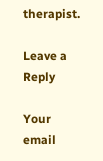therapist.

Leave a Reply

Your email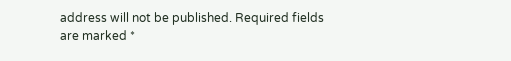address will not be published. Required fields are marked *